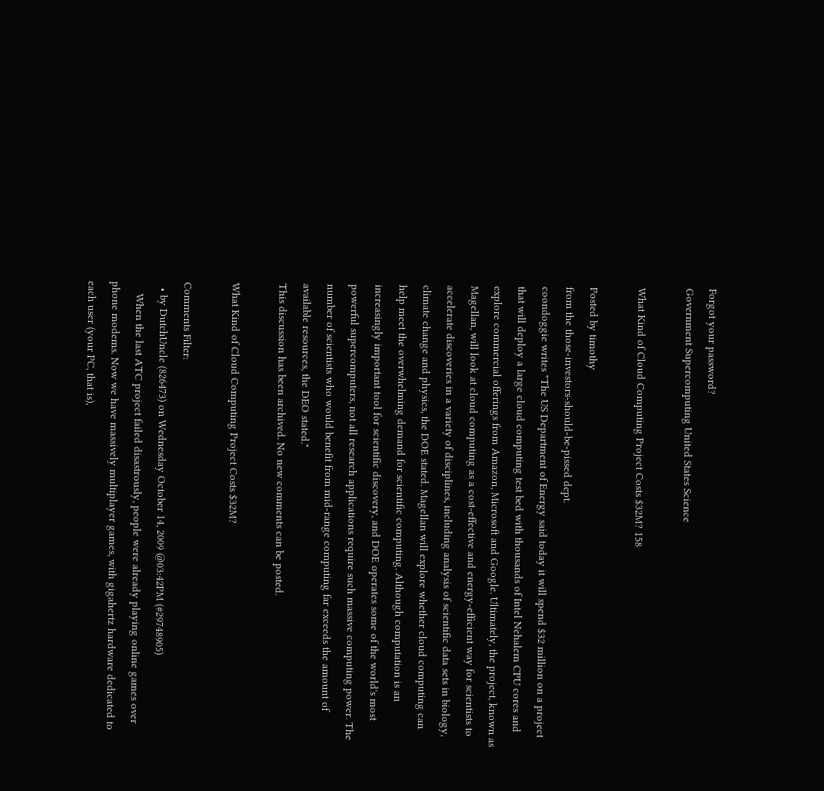Forgot your password?
Government Supercomputing United States Science

What Kind of Cloud Computing Project Costs $32M? 158

Posted by timothy
from the those-investors-should-be-pissed dept.
coondoggie writes "The US Department of Energy said today it will spend $32 million on a project that will deploy a large cloud computing test bed with thousands of Intel Nehalem CPU cores and explore commercial offerings from Amazon, Microsoft and Google. Ultimately, the project, known as Magellan, will look at cloud computing as a cost-effective and energy-efficient way for scientists to accelerate discoveries in a variety of disciplines, including analysis of scientific data sets in biology, climate change and physics, the DOE stated. Magellan will explore whether cloud computing can help meet the overwhelming demand for scientific computing. Although computation is an increasingly important tool for scientific discovery, and DOE operates some of the world's most powerful supercomputers, not all research applications require such massive computing power. The number of scientists who would benefit from mid-range computing far exceeds the amount of available resources, the DEO stated."
This discussion has been archived. No new comments can be posted.

What Kind of Cloud Computing Project Costs $32M?

Comments Filter:
  • by DutchUncle (826473) on Wednesday October 14, 2009 @03:42PM (#29748905)
    When the last ATC project failed disastrously, people were already playing online games over phone modems. Now we have massively multiplayer games, with gigahertz hardware dedicated to each user (your PC, that is),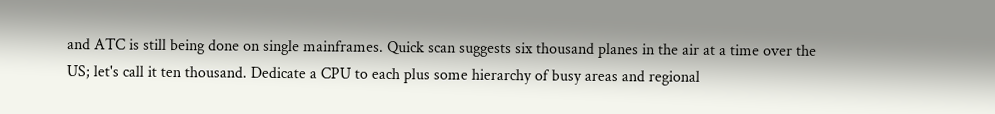and ATC is still being done on single mainframes. Quick scan suggests six thousand planes in the air at a time over the US; let's call it ten thousand. Dedicate a CPU to each plus some hierarchy of busy areas and regional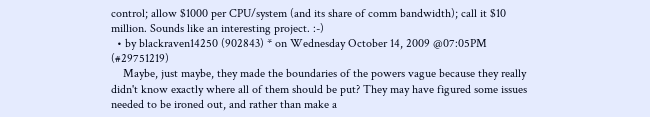control; allow $1000 per CPU/system (and its share of comm bandwidth); call it $10 million. Sounds like an interesting project. :-)
  • by blackraven14250 (902843) * on Wednesday October 14, 2009 @07:05PM (#29751219)
    Maybe, just maybe, they made the boundaries of the powers vague because they really didn't know exactly where all of them should be put? They may have figured some issues needed to be ironed out, and rather than make a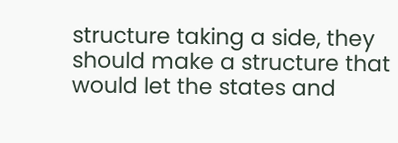structure taking a side, they should make a structure that would let the states and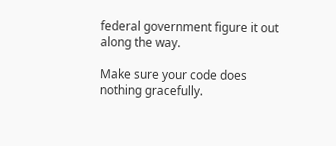federal government figure it out along the way.

Make sure your code does nothing gracefully.